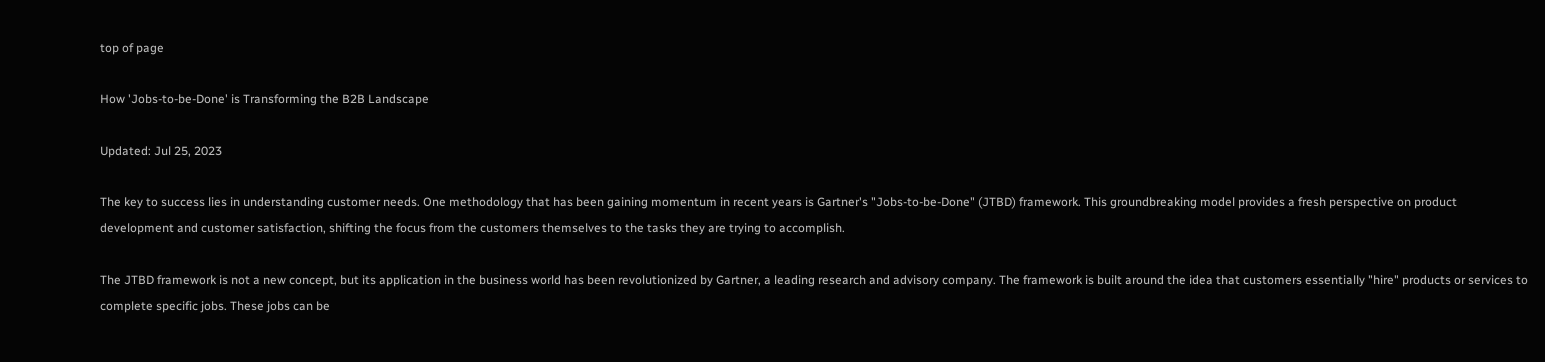top of page

How 'Jobs-to-be-Done' is Transforming the B2B Landscape

Updated: Jul 25, 2023

The key to success lies in understanding customer needs. One methodology that has been gaining momentum in recent years is Gartner's "Jobs-to-be-Done" (JTBD) framework. This groundbreaking model provides a fresh perspective on product development and customer satisfaction, shifting the focus from the customers themselves to the tasks they are trying to accomplish.

The JTBD framework is not a new concept, but its application in the business world has been revolutionized by Gartner, a leading research and advisory company. The framework is built around the idea that customers essentially "hire" products or services to complete specific jobs. These jobs can be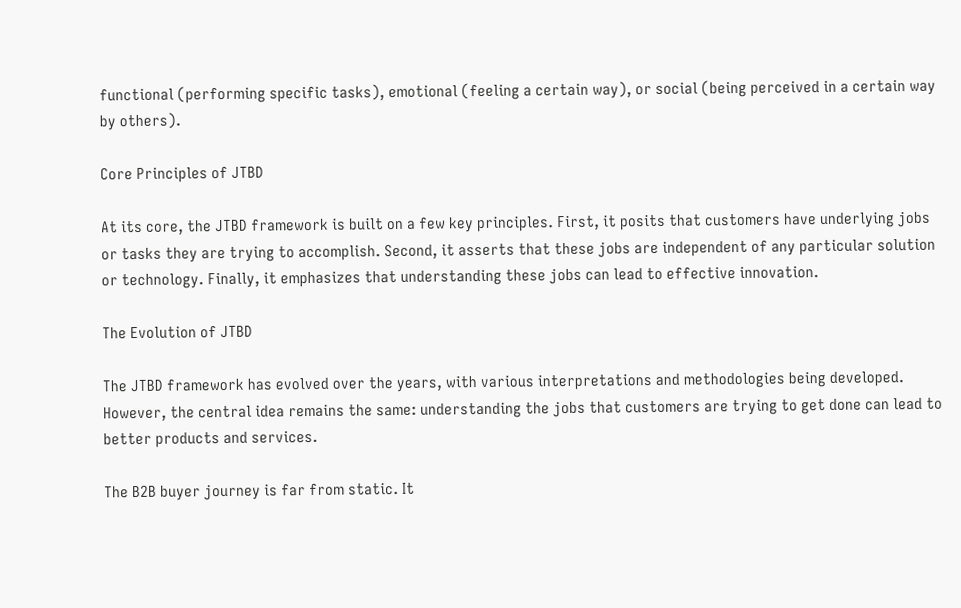functional (performing specific tasks), emotional (feeling a certain way), or social (being perceived in a certain way by others).

Core Principles of JTBD

At its core, the JTBD framework is built on a few key principles. First, it posits that customers have underlying jobs or tasks they are trying to accomplish. Second, it asserts that these jobs are independent of any particular solution or technology. Finally, it emphasizes that understanding these jobs can lead to effective innovation.

The Evolution of JTBD

The JTBD framework has evolved over the years, with various interpretations and methodologies being developed. However, the central idea remains the same: understanding the jobs that customers are trying to get done can lead to better products and services.

The B2B buyer journey is far from static. It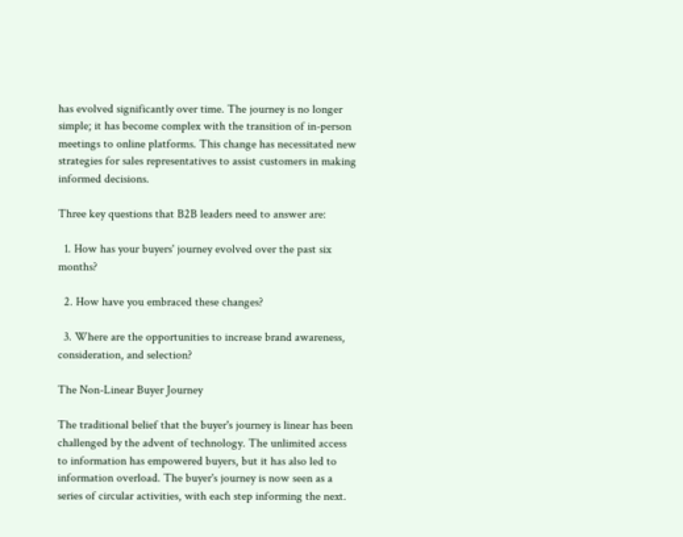has evolved significantly over time. The journey is no longer simple; it has become complex with the transition of in-person meetings to online platforms. This change has necessitated new strategies for sales representatives to assist customers in making informed decisions.

Three key questions that B2B leaders need to answer are:

  1. How has your buyers' journey evolved over the past six months?

  2. How have you embraced these changes?

  3. Where are the opportunities to increase brand awareness, consideration, and selection?

The Non-Linear Buyer Journey

The traditional belief that the buyer's journey is linear has been challenged by the advent of technology. The unlimited access to information has empowered buyers, but it has also led to information overload. The buyer's journey is now seen as a series of circular activities, with each step informing the next.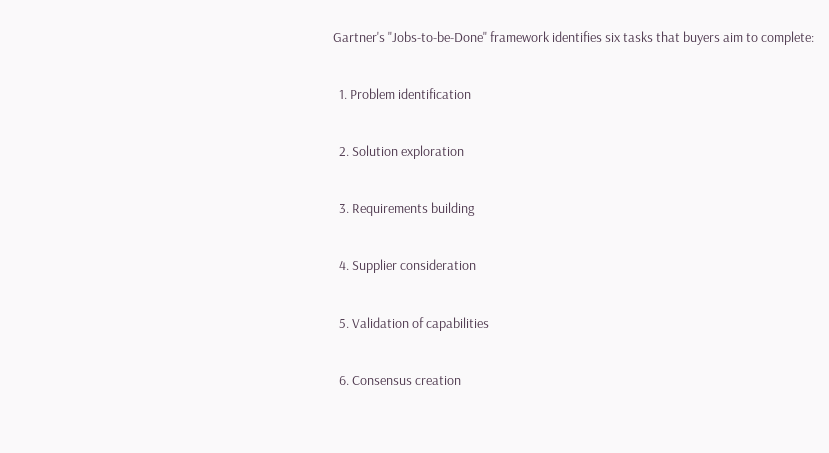Gartner's "Jobs-to-be-Done" framework identifies six tasks that buyers aim to complete:

  1. Problem identification

  2. Solution exploration

  3. Requirements building

  4. Supplier consideration

  5. Validation of capabilities

  6. Consensus creation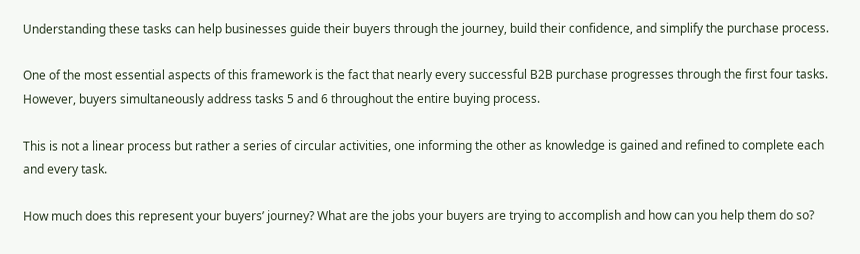Understanding these tasks can help businesses guide their buyers through the journey, build their confidence, and simplify the purchase process.

One of the most essential aspects of this framework is the fact that nearly every successful B2B purchase progresses through the first four tasks. However, buyers simultaneously address tasks 5 and 6 throughout the entire buying process.

This is not a linear process but rather a series of circular activities, one informing the other as knowledge is gained and refined to complete each and every task.

How much does this represent your buyers’ journey? What are the jobs your buyers are trying to accomplish and how can you help them do so?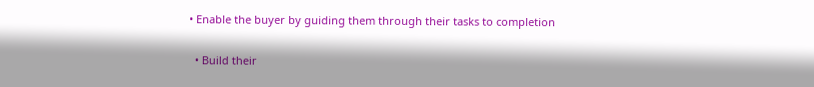• Enable the buyer by guiding them through their tasks to completion

  • Build their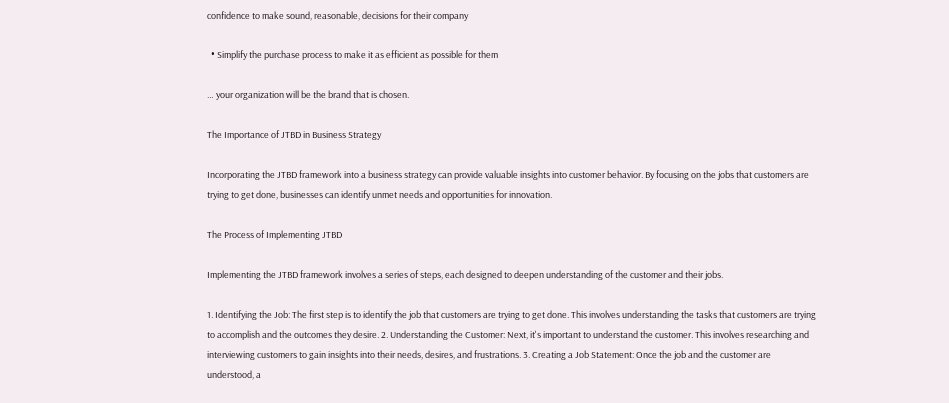confidence to make sound, reasonable, decisions for their company

  • Simplify the purchase process to make it as efficient as possible for them

… your organization will be the brand that is chosen.

The Importance of JTBD in Business Strategy

Incorporating the JTBD framework into a business strategy can provide valuable insights into customer behavior. By focusing on the jobs that customers are trying to get done, businesses can identify unmet needs and opportunities for innovation.

The Process of Implementing JTBD

Implementing the JTBD framework involves a series of steps, each designed to deepen understanding of the customer and their jobs.

1. Identifying the Job: The first step is to identify the job that customers are trying to get done. This involves understanding the tasks that customers are trying to accomplish and the outcomes they desire. 2. Understanding the Customer: Next, it's important to understand the customer. This involves researching and interviewing customers to gain insights into their needs, desires, and frustrations. 3. Creating a Job Statement: Once the job and the customer are understood, a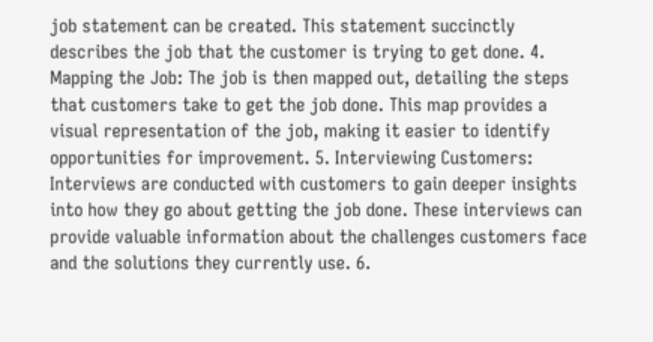job statement can be created. This statement succinctly describes the job that the customer is trying to get done. 4. Mapping the Job: The job is then mapped out, detailing the steps that customers take to get the job done. This map provides a visual representation of the job, making it easier to identify opportunities for improvement. 5. Interviewing Customers: Interviews are conducted with customers to gain deeper insights into how they go about getting the job done. These interviews can provide valuable information about the challenges customers face and the solutions they currently use. 6.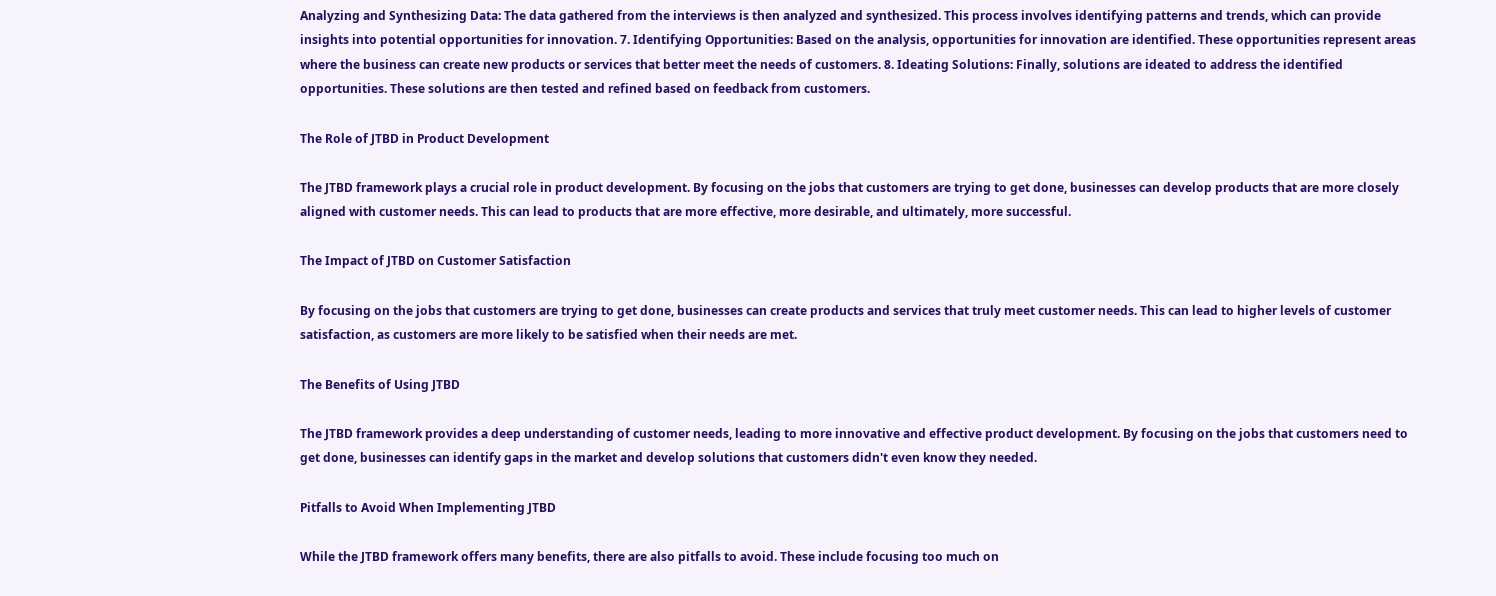Analyzing and Synthesizing Data: The data gathered from the interviews is then analyzed and synthesized. This process involves identifying patterns and trends, which can provide insights into potential opportunities for innovation. 7. Identifying Opportunities: Based on the analysis, opportunities for innovation are identified. These opportunities represent areas where the business can create new products or services that better meet the needs of customers. 8. Ideating Solutions: Finally, solutions are ideated to address the identified opportunities. These solutions are then tested and refined based on feedback from customers.

The Role of JTBD in Product Development

The JTBD framework plays a crucial role in product development. By focusing on the jobs that customers are trying to get done, businesses can develop products that are more closely aligned with customer needs. This can lead to products that are more effective, more desirable, and ultimately, more successful.

The Impact of JTBD on Customer Satisfaction

By focusing on the jobs that customers are trying to get done, businesses can create products and services that truly meet customer needs. This can lead to higher levels of customer satisfaction, as customers are more likely to be satisfied when their needs are met.

The Benefits of Using JTBD

The JTBD framework provides a deep understanding of customer needs, leading to more innovative and effective product development. By focusing on the jobs that customers need to get done, businesses can identify gaps in the market and develop solutions that customers didn't even know they needed.

Pitfalls to Avoid When Implementing JTBD

While the JTBD framework offers many benefits, there are also pitfalls to avoid. These include focusing too much on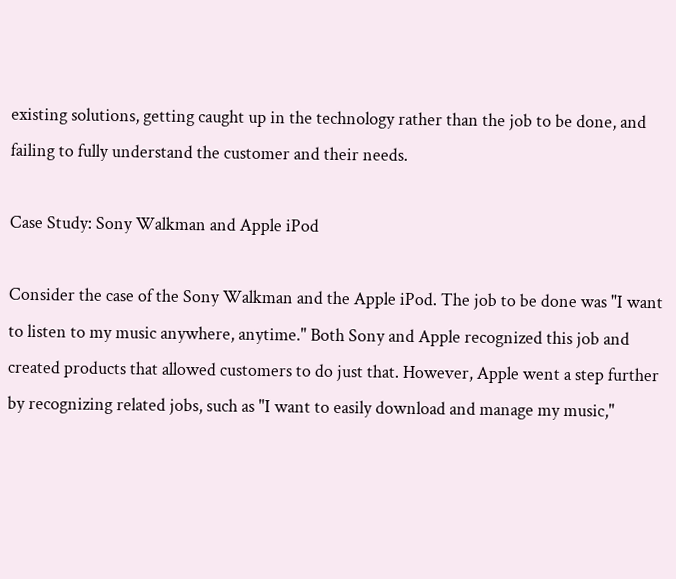existing solutions, getting caught up in the technology rather than the job to be done, and failing to fully understand the customer and their needs.

Case Study: Sony Walkman and Apple iPod

Consider the case of the Sony Walkman and the Apple iPod. The job to be done was "I want to listen to my music anywhere, anytime." Both Sony and Apple recognized this job and created products that allowed customers to do just that. However, Apple went a step further by recognizing related jobs, such as "I want to easily download and manage my music,"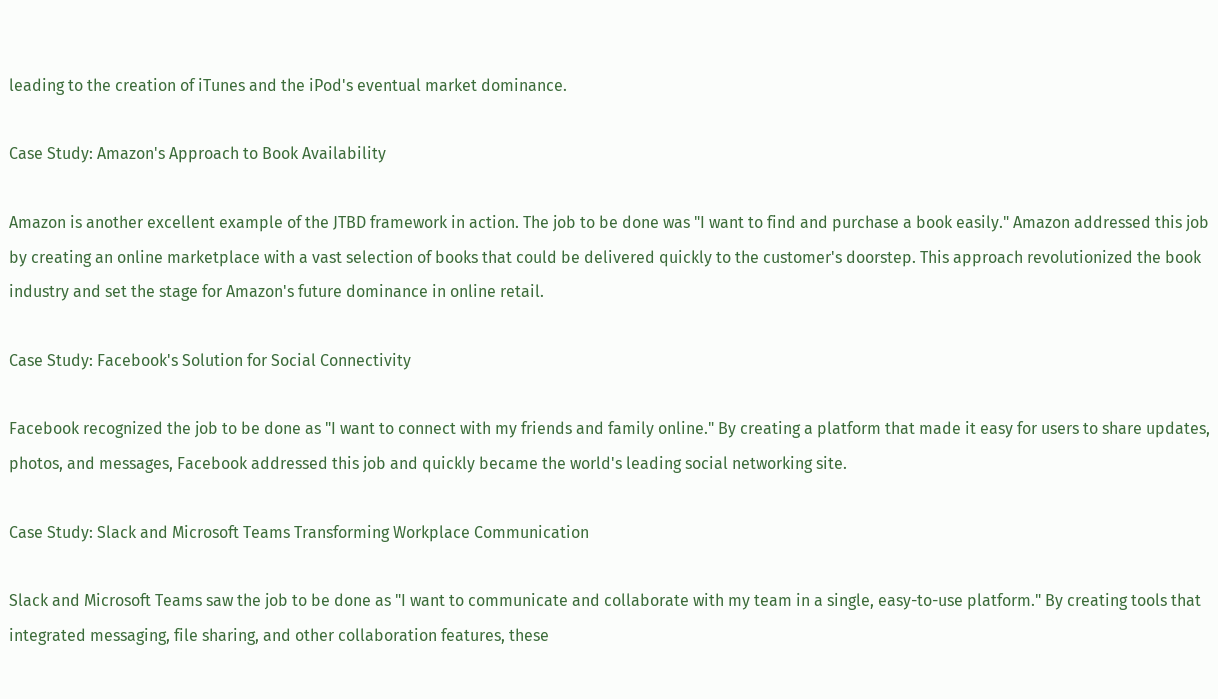leading to the creation of iTunes and the iPod's eventual market dominance.

Case Study: Amazon's Approach to Book Availability

Amazon is another excellent example of the JTBD framework in action. The job to be done was "I want to find and purchase a book easily." Amazon addressed this job by creating an online marketplace with a vast selection of books that could be delivered quickly to the customer's doorstep. This approach revolutionized the book industry and set the stage for Amazon's future dominance in online retail.

Case Study: Facebook's Solution for Social Connectivity

Facebook recognized the job to be done as "I want to connect with my friends and family online." By creating a platform that made it easy for users to share updates, photos, and messages, Facebook addressed this job and quickly became the world's leading social networking site.

Case Study: Slack and Microsoft Teams Transforming Workplace Communication

Slack and Microsoft Teams saw the job to be done as "I want to communicate and collaborate with my team in a single, easy-to-use platform." By creating tools that integrated messaging, file sharing, and other collaboration features, these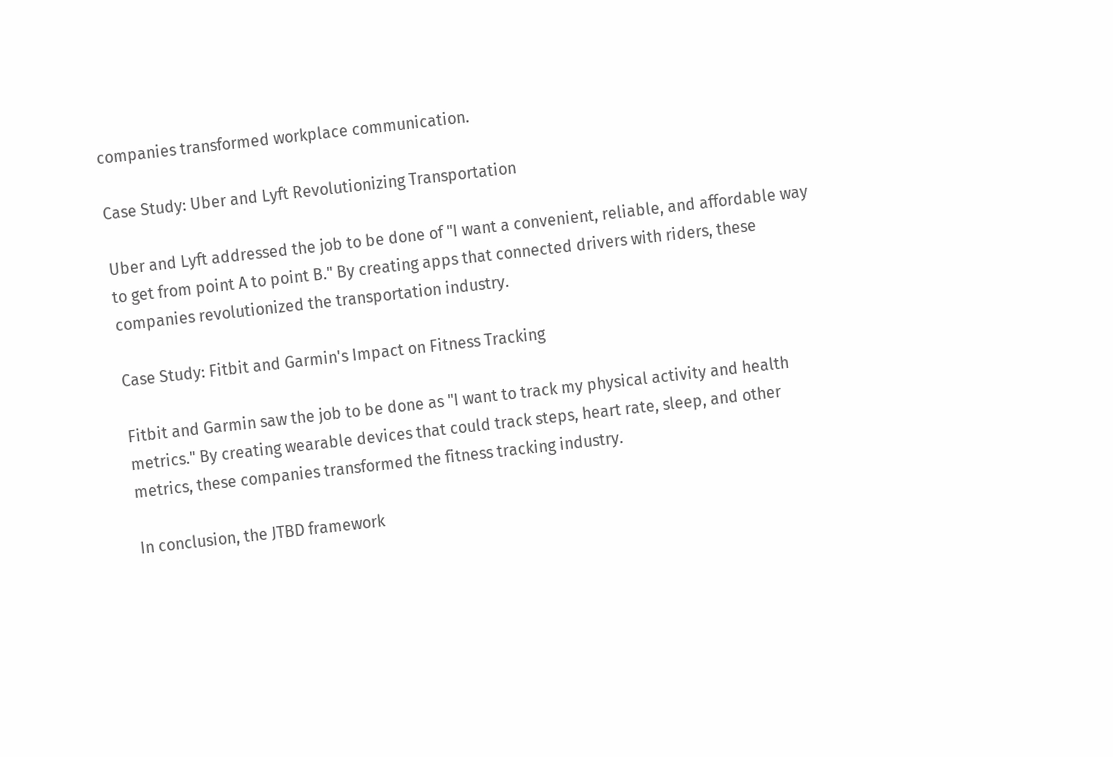companies transformed workplace communication.

Case Study: Uber and Lyft Revolutionizing Transportation

Uber and Lyft addressed the job to be done of "I want a convenient, reliable, and affordable way to get from point A to point B." By creating apps that connected drivers with riders, these companies revolutionized the transportation industry.

Case Study: Fitbit and Garmin's Impact on Fitness Tracking

Fitbit and Garmin saw the job to be done as "I want to track my physical activity and health metrics." By creating wearable devices that could track steps, heart rate, sleep, and other metrics, these companies transformed the fitness tracking industry.

In conclusion, the JTBD framework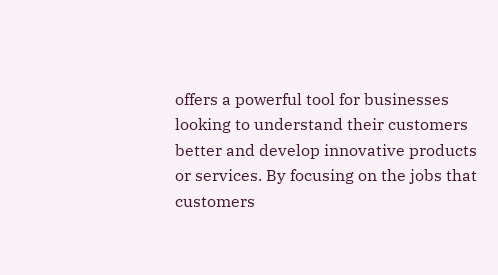offers a powerful tool for businesses looking to understand their customers better and develop innovative products or services. By focusing on the jobs that customers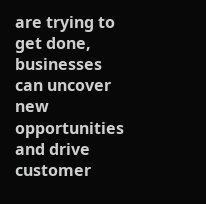are trying to get done, businesses can uncover new opportunities and drive customer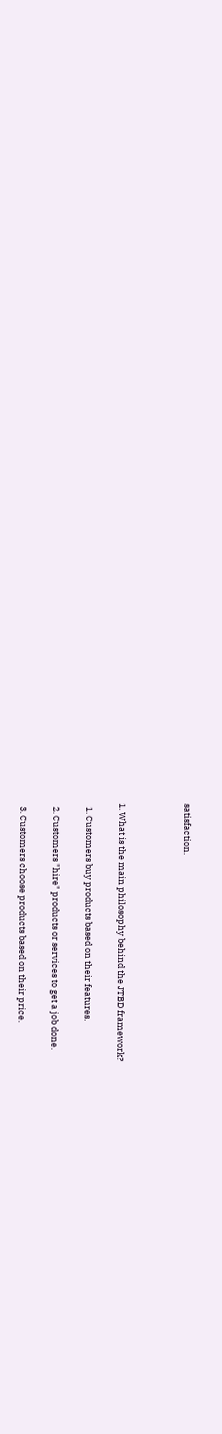satisfaction.



1. What is the main philosophy behind the JTBD framework?

  1. Customers buy products based on their features.

  2. Customers "hire" products or services to get a job done.

  3. Customers choose products based on their price.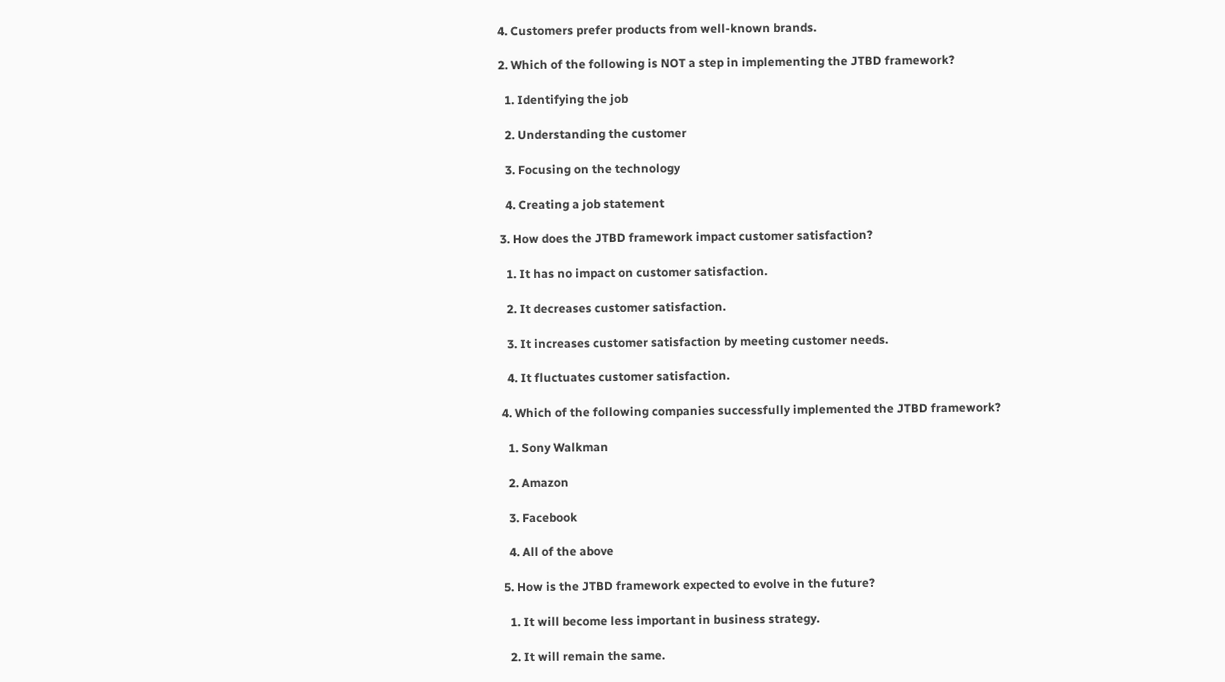4. Customers prefer products from well-known brands.

2. Which of the following is NOT a step in implementing the JTBD framework?

  1. Identifying the job

  2. Understanding the customer

  3. Focusing on the technology

  4. Creating a job statement

3. How does the JTBD framework impact customer satisfaction?

  1. It has no impact on customer satisfaction.

  2. It decreases customer satisfaction.

  3. It increases customer satisfaction by meeting customer needs.

  4. It fluctuates customer satisfaction.

4. Which of the following companies successfully implemented the JTBD framework?

  1. Sony Walkman

  2. Amazon

  3. Facebook

  4. All of the above

5. How is the JTBD framework expected to evolve in the future?

  1. It will become less important in business strategy.

  2. It will remain the same.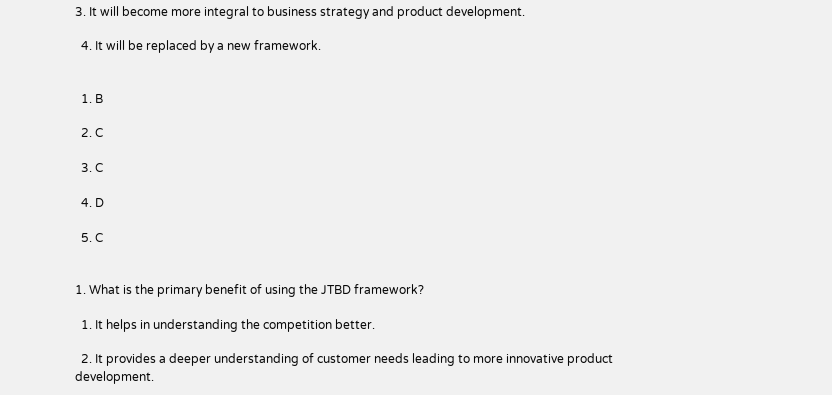3. It will become more integral to business strategy and product development.

  4. It will be replaced by a new framework.


  1. B

  2. C

  3. C

  4. D

  5. C


1. What is the primary benefit of using the JTBD framework?

  1. It helps in understanding the competition better.

  2. It provides a deeper understanding of customer needs leading to more innovative product development.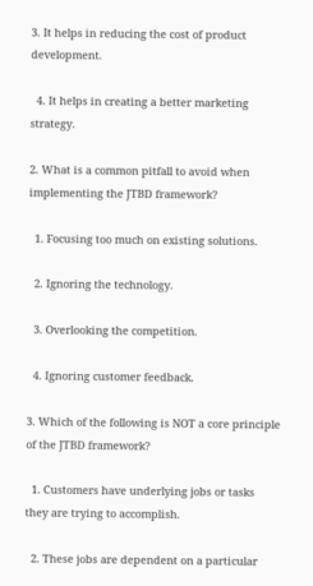3. It helps in reducing the cost of product development.

  4. It helps in creating a better marketing strategy.

2. What is a common pitfall to avoid when implementing the JTBD framework?

  1. Focusing too much on existing solutions.

  2. Ignoring the technology.

  3. Overlooking the competition.

  4. Ignoring customer feedback.

3. Which of the following is NOT a core principle of the JTBD framework?

  1. Customers have underlying jobs or tasks they are trying to accomplish.

  2. These jobs are dependent on a particular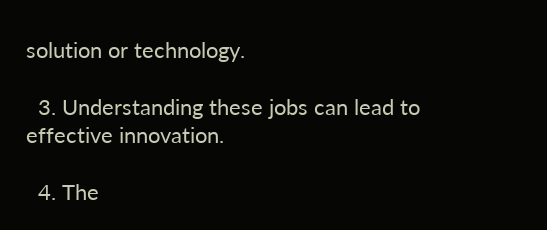solution or technology.

  3. Understanding these jobs can lead to effective innovation.

  4. The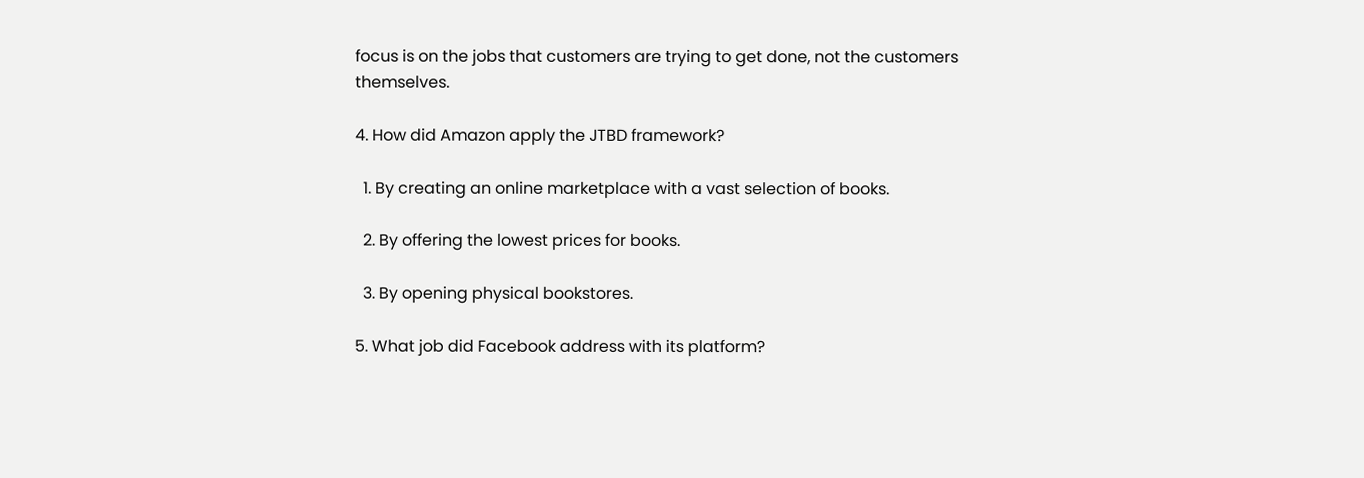focus is on the jobs that customers are trying to get done, not the customers themselves.

4. How did Amazon apply the JTBD framework?

  1. By creating an online marketplace with a vast selection of books.

  2. By offering the lowest prices for books.

  3. By opening physical bookstores.

5. What job did Facebook address with its platform?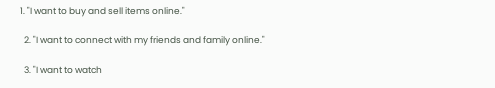1. "I want to buy and sell items online."

  2. "I want to connect with my friends and family online."

  3. "I want to watch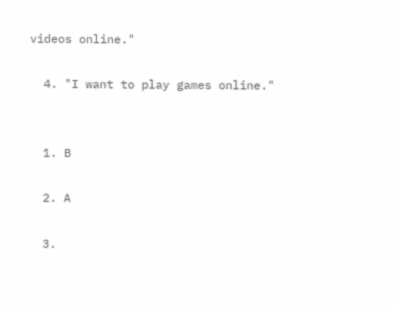videos online."

  4. "I want to play games online."


  1. B

  2. A

  3.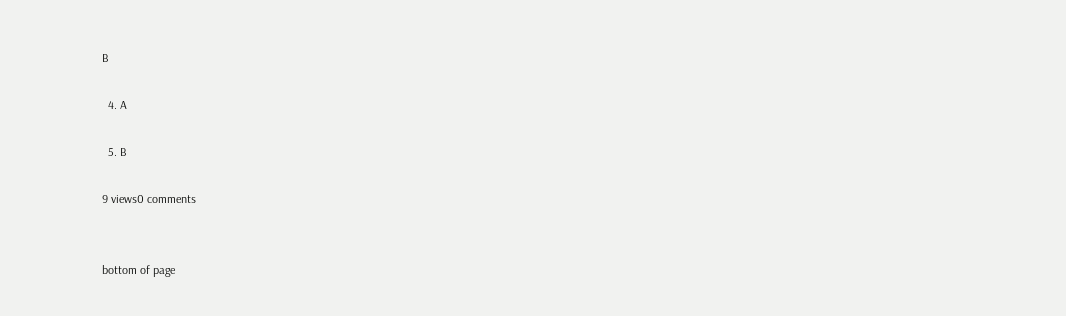B

  4. A

  5. B

9 views0 comments


bottom of page